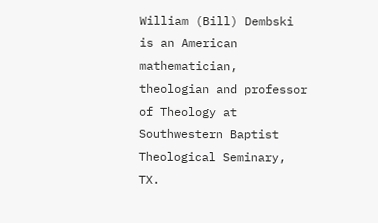William (Bill) Dembski is an American mathematician, theologian and professor of Theology at Southwestern Baptist Theological Seminary, TX.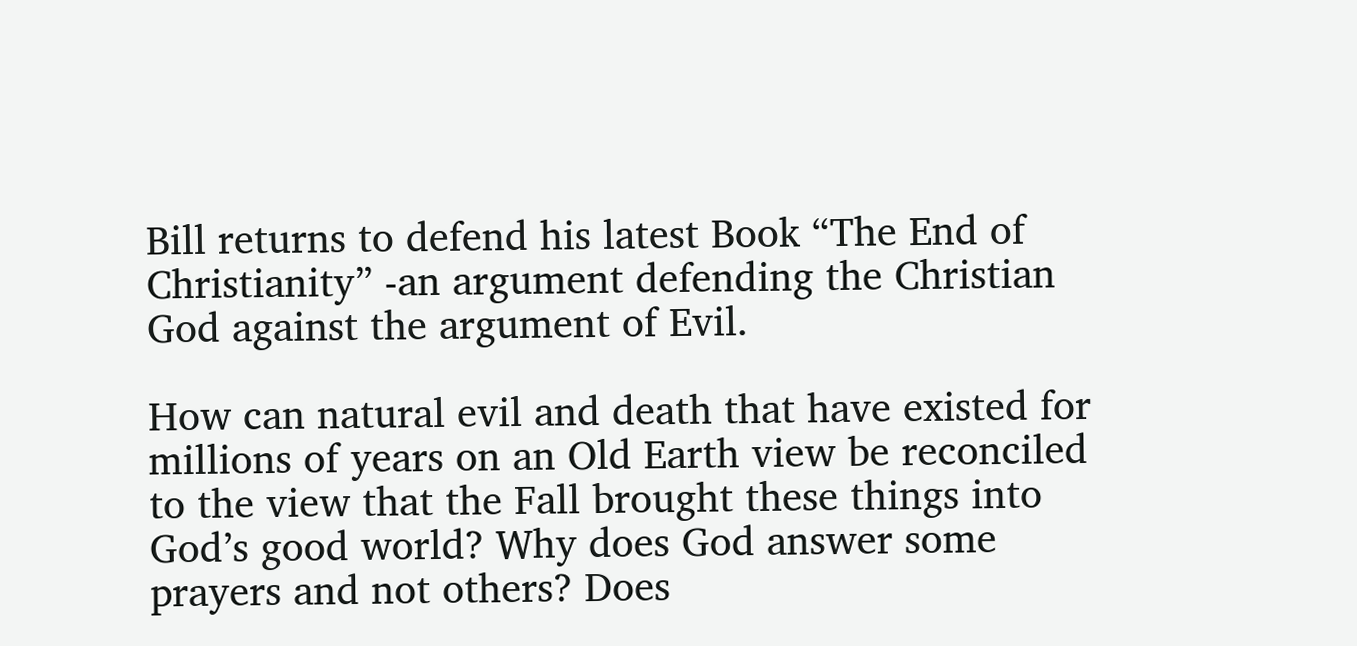Bill returns to defend his latest Book “The End of Christianity” -an argument defending the Christian God against the argument of Evil.

How can natural evil and death that have existed for millions of years on an Old Earth view be reconciled to the view that the Fall brought these things into God’s good world? Why does God answer some prayers and not others? Does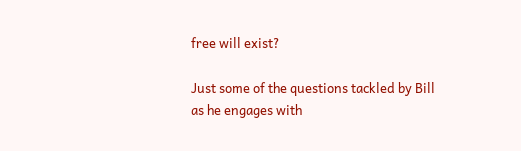free will exist?

Just some of the questions tackled by Bill as he engages with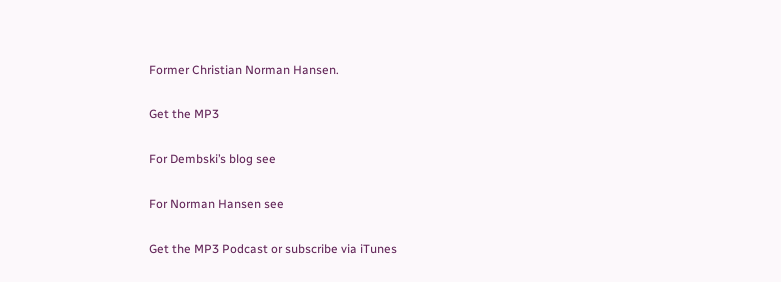Former Christian Norman Hansen.

Get the MP3

For Dembski’s blog see

For Norman Hansen see

Get the MP3 Podcast or subscribe via iTunes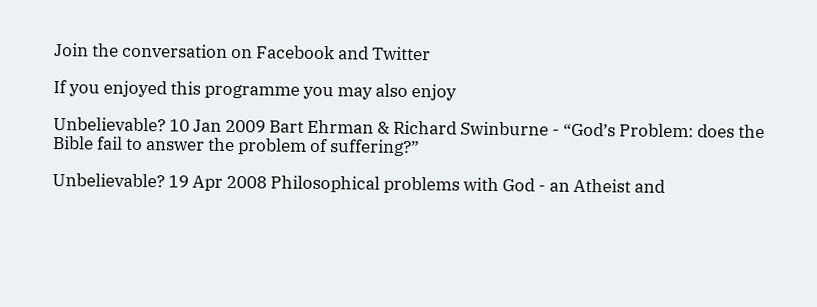Join the conversation on Facebook and Twitter

If you enjoyed this programme you may also enjoy

Unbelievable? 10 Jan 2009 Bart Ehrman & Richard Swinburne - “God’s Problem: does the Bible fail to answer the problem of suffering?”

Unbelievable? 19 Apr 2008 Philosophical problems with God - an Atheist and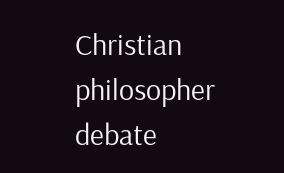Christian philosopher debate